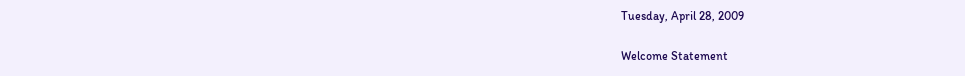Tuesday, April 28, 2009

Welcome Statement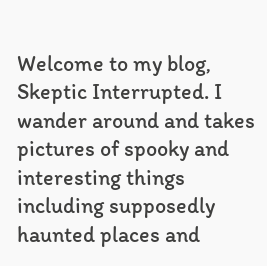Welcome to my blog, Skeptic Interrupted. I wander around and takes pictures of spooky and interesting things including supposedly haunted places and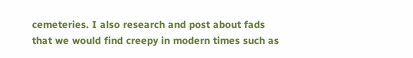cemeteries. I also research and post about fads that we would find creepy in modern times such as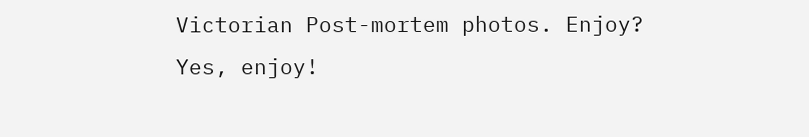Victorian Post-mortem photos. Enjoy? Yes, enjoy!